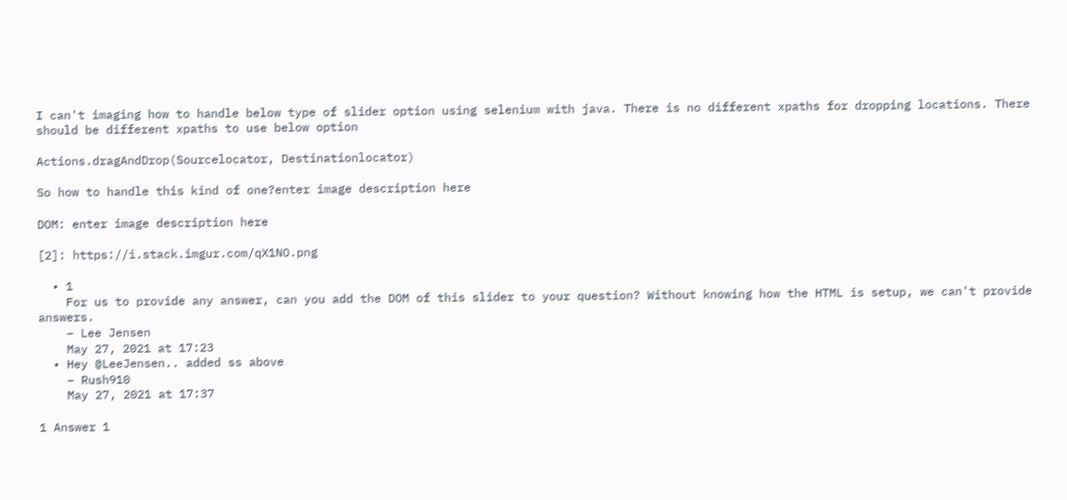I can't imaging how to handle below type of slider option using selenium with java. There is no different xpaths for dropping locations. There should be different xpaths to use below option

Actions.dragAndDrop(Sourcelocator, Destinationlocator)

So how to handle this kind of one?enter image description here

DOM: enter image description here

[2]: https://i.stack.imgur.com/qX1NO.png

  • 1
    For us to provide any answer, can you add the DOM of this slider to your question? Without knowing how the HTML is setup, we can't provide answers.
    – Lee Jensen
    May 27, 2021 at 17:23
  • Hey @LeeJensen.. added ss above
    – Rush910
    May 27, 2021 at 17:37

1 Answer 1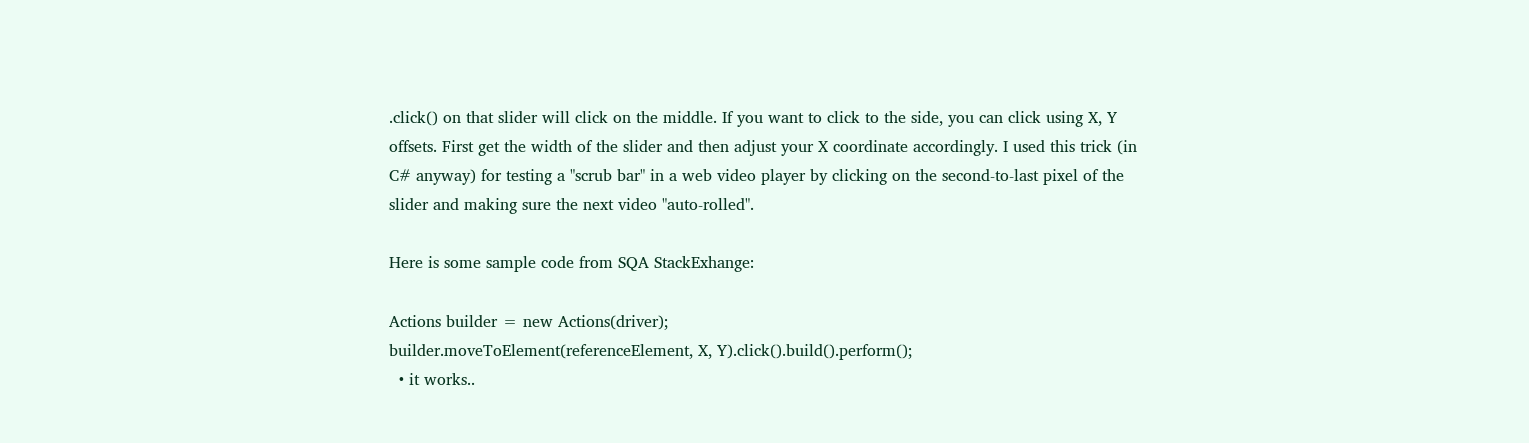.click() on that slider will click on the middle. If you want to click to the side, you can click using X, Y offsets. First get the width of the slider and then adjust your X coordinate accordingly. I used this trick (in C# anyway) for testing a "scrub bar" in a web video player by clicking on the second-to-last pixel of the slider and making sure the next video "auto-rolled".

Here is some sample code from SQA StackExhange:

Actions builder = new Actions(driver);
builder.moveToElement(referenceElement, X, Y).click().build().perform();
  • it works..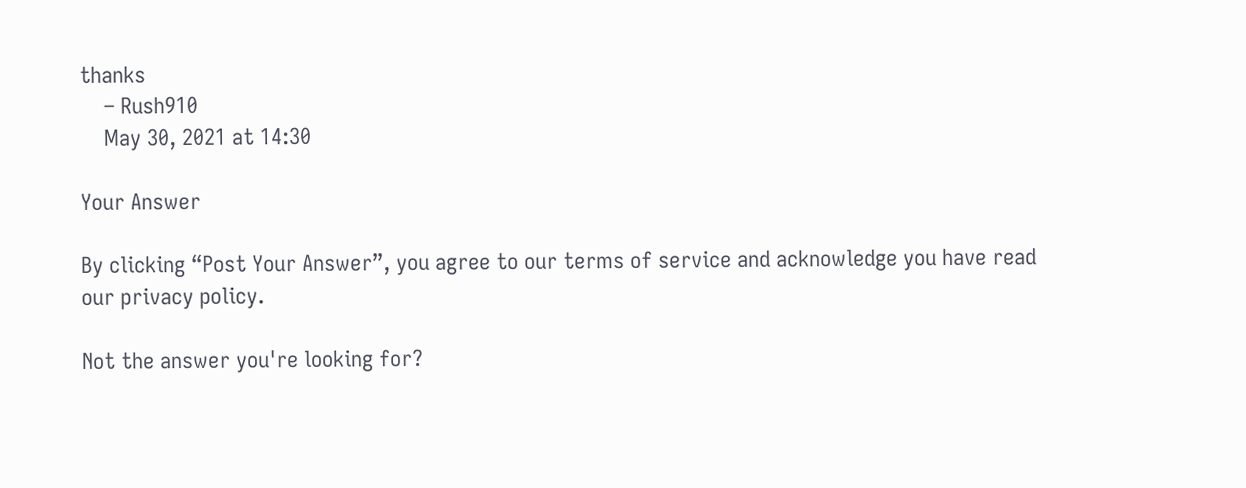thanks
    – Rush910
    May 30, 2021 at 14:30

Your Answer

By clicking “Post Your Answer”, you agree to our terms of service and acknowledge you have read our privacy policy.

Not the answer you're looking for?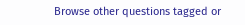Browse other questions tagged or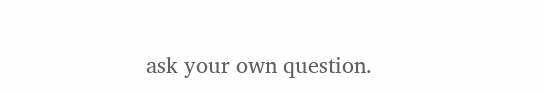ask your own question.